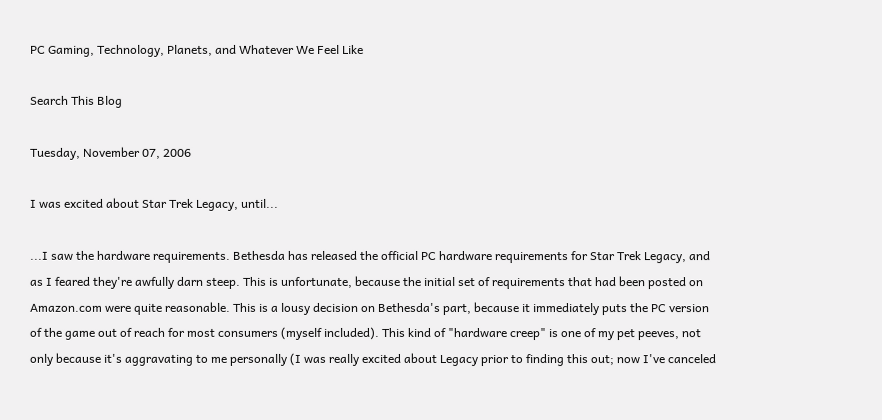PC Gaming, Technology, Planets, and Whatever We Feel Like

Search This Blog

Tuesday, November 07, 2006

I was excited about Star Trek Legacy, until...

...I saw the hardware requirements. Bethesda has released the official PC hardware requirements for Star Trek Legacy, and as I feared they're awfully darn steep. This is unfortunate, because the initial set of requirements that had been posted on Amazon.com were quite reasonable. This is a lousy decision on Bethesda's part, because it immediately puts the PC version of the game out of reach for most consumers (myself included). This kind of "hardware creep" is one of my pet peeves, not only because it's aggravating to me personally (I was really excited about Legacy prior to finding this out; now I've canceled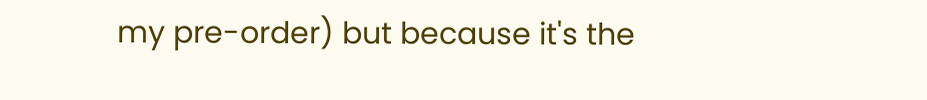my pre-order) but because it's the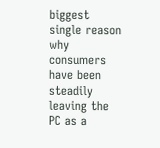biggest single reason why consumers have been steadily leaving the PC as a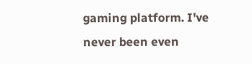gaming platform. I've never been even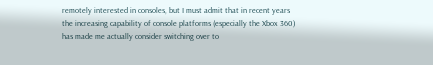remotely interested in consoles, but I must admit that in recent years the increasing capability of console platforms (especially the Xbox 360) has made me actually consider switching over to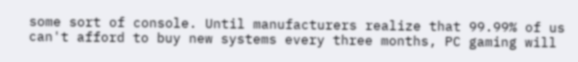some sort of console. Until manufacturers realize that 99.99% of us can't afford to buy new systems every three months, PC gaming will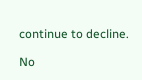continue to decline.

No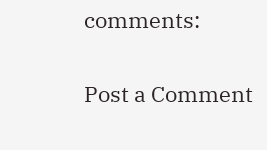comments:

Post a Comment